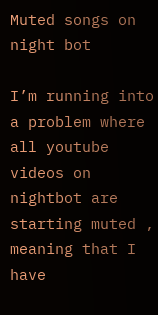Muted songs on night bot

I’m running into a problem where all youtube videos on nightbot are starting muted , meaning that I have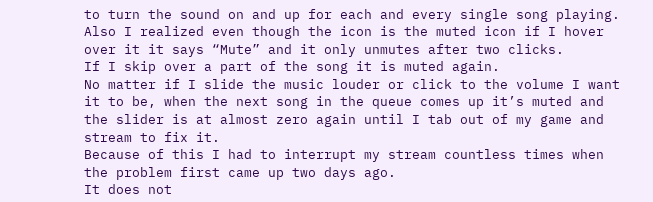to turn the sound on and up for each and every single song playing.
Also I realized even though the icon is the muted icon if I hover over it it says “Mute” and it only unmutes after two clicks.
If I skip over a part of the song it is muted again.
No matter if I slide the music louder or click to the volume I want it to be, when the next song in the queue comes up it’s muted and the slider is at almost zero again until I tab out of my game and stream to fix it.
Because of this I had to interrupt my stream countless times when the problem first came up two days ago.
It does not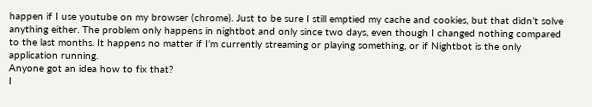happen if I use youtube on my browser (chrome). Just to be sure I still emptied my cache and cookies, but that didn’t solve anything either. The problem only happens in nightbot and only since two days, even though I changed nothing compared to the last months. It happens no matter if I’m currently streaming or playing something, or if Nightbot is the only application running.
Anyone got an idea how to fix that?
I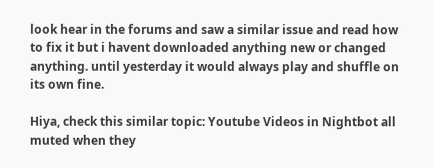look hear in the forums and saw a similar issue and read how to fix it but i havent downloaded anything new or changed anything. until yesterday it would always play and shuffle on its own fine.

Hiya, check this similar topic: Youtube Videos in Nightbot all muted when they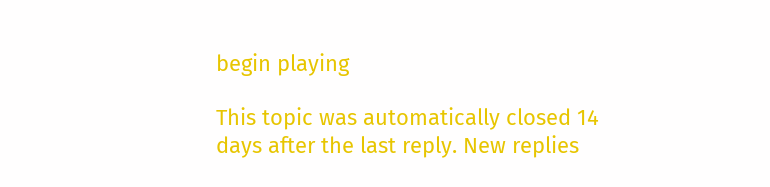begin playing

This topic was automatically closed 14 days after the last reply. New replies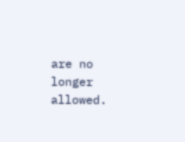are no longer allowed.